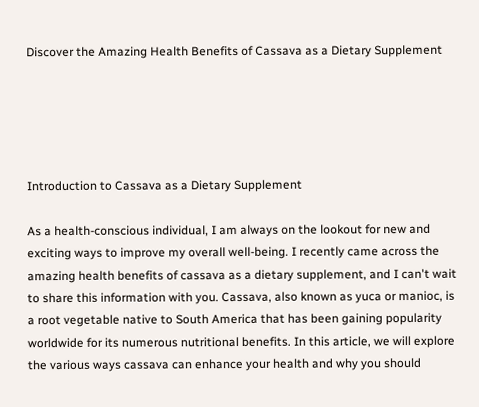Discover the Amazing Health Benefits of Cassava as a Dietary Supplement





Introduction to Cassava as a Dietary Supplement

As a health-conscious individual, I am always on the lookout for new and exciting ways to improve my overall well-being. I recently came across the amazing health benefits of cassava as a dietary supplement, and I can't wait to share this information with you. Cassava, also known as yuca or manioc, is a root vegetable native to South America that has been gaining popularity worldwide for its numerous nutritional benefits. In this article, we will explore the various ways cassava can enhance your health and why you should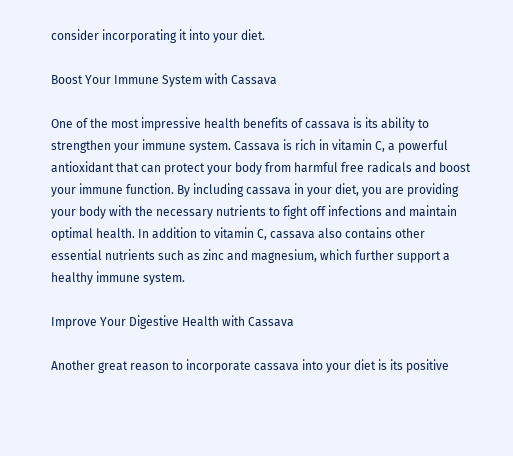consider incorporating it into your diet.

Boost Your Immune System with Cassava

One of the most impressive health benefits of cassava is its ability to strengthen your immune system. Cassava is rich in vitamin C, a powerful antioxidant that can protect your body from harmful free radicals and boost your immune function. By including cassava in your diet, you are providing your body with the necessary nutrients to fight off infections and maintain optimal health. In addition to vitamin C, cassava also contains other essential nutrients such as zinc and magnesium, which further support a healthy immune system.

Improve Your Digestive Health with Cassava

Another great reason to incorporate cassava into your diet is its positive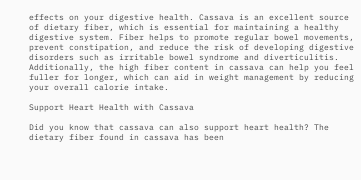effects on your digestive health. Cassava is an excellent source of dietary fiber, which is essential for maintaining a healthy digestive system. Fiber helps to promote regular bowel movements, prevent constipation, and reduce the risk of developing digestive disorders such as irritable bowel syndrome and diverticulitis. Additionally, the high fiber content in cassava can help you feel fuller for longer, which can aid in weight management by reducing your overall calorie intake.

Support Heart Health with Cassava

Did you know that cassava can also support heart health? The dietary fiber found in cassava has been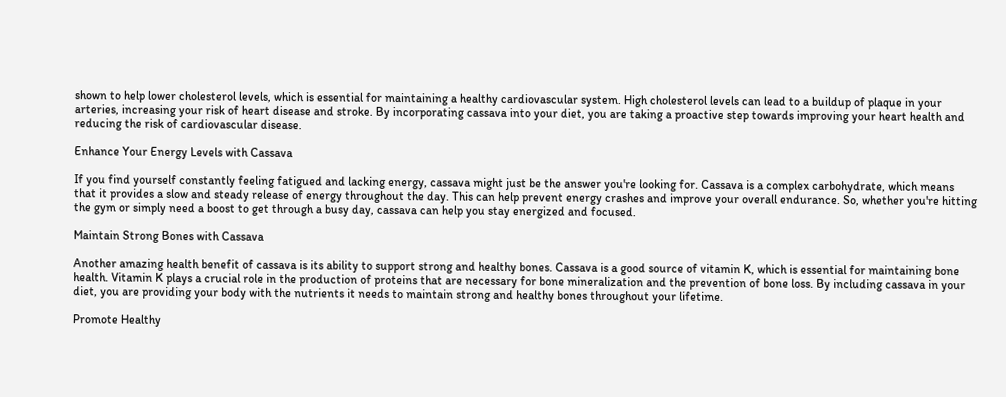shown to help lower cholesterol levels, which is essential for maintaining a healthy cardiovascular system. High cholesterol levels can lead to a buildup of plaque in your arteries, increasing your risk of heart disease and stroke. By incorporating cassava into your diet, you are taking a proactive step towards improving your heart health and reducing the risk of cardiovascular disease.

Enhance Your Energy Levels with Cassava

If you find yourself constantly feeling fatigued and lacking energy, cassava might just be the answer you're looking for. Cassava is a complex carbohydrate, which means that it provides a slow and steady release of energy throughout the day. This can help prevent energy crashes and improve your overall endurance. So, whether you're hitting the gym or simply need a boost to get through a busy day, cassava can help you stay energized and focused.

Maintain Strong Bones with Cassava

Another amazing health benefit of cassava is its ability to support strong and healthy bones. Cassava is a good source of vitamin K, which is essential for maintaining bone health. Vitamin K plays a crucial role in the production of proteins that are necessary for bone mineralization and the prevention of bone loss. By including cassava in your diet, you are providing your body with the nutrients it needs to maintain strong and healthy bones throughout your lifetime.

Promote Healthy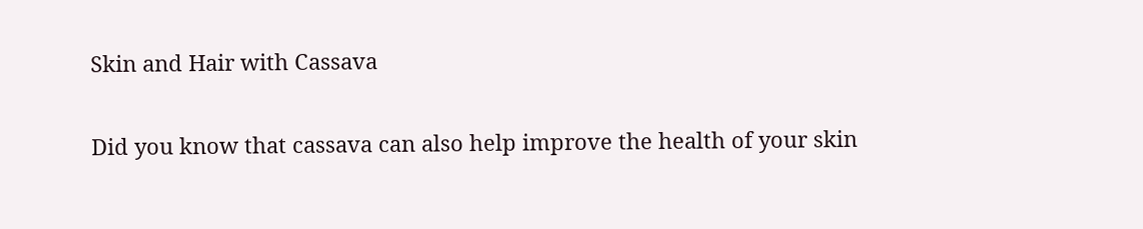Skin and Hair with Cassava

Did you know that cassava can also help improve the health of your skin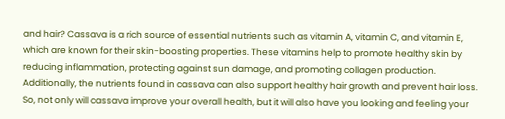and hair? Cassava is a rich source of essential nutrients such as vitamin A, vitamin C, and vitamin E, which are known for their skin-boosting properties. These vitamins help to promote healthy skin by reducing inflammation, protecting against sun damage, and promoting collagen production. Additionally, the nutrients found in cassava can also support healthy hair growth and prevent hair loss. So, not only will cassava improve your overall health, but it will also have you looking and feeling your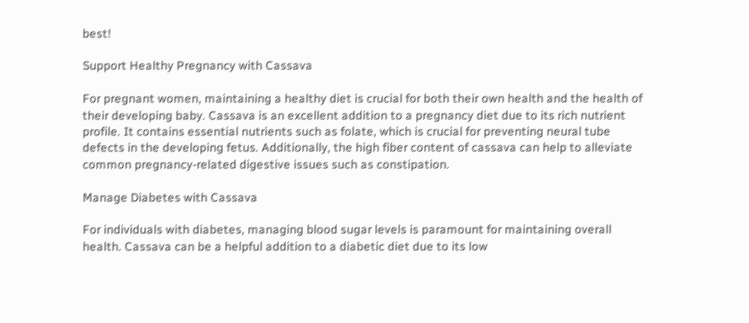best!

Support Healthy Pregnancy with Cassava

For pregnant women, maintaining a healthy diet is crucial for both their own health and the health of their developing baby. Cassava is an excellent addition to a pregnancy diet due to its rich nutrient profile. It contains essential nutrients such as folate, which is crucial for preventing neural tube defects in the developing fetus. Additionally, the high fiber content of cassava can help to alleviate common pregnancy-related digestive issues such as constipation.

Manage Diabetes with Cassava

For individuals with diabetes, managing blood sugar levels is paramount for maintaining overall health. Cassava can be a helpful addition to a diabetic diet due to its low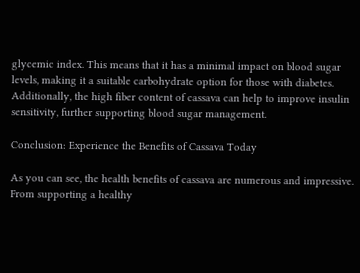glycemic index. This means that it has a minimal impact on blood sugar levels, making it a suitable carbohydrate option for those with diabetes. Additionally, the high fiber content of cassava can help to improve insulin sensitivity, further supporting blood sugar management.

Conclusion: Experience the Benefits of Cassava Today

As you can see, the health benefits of cassava are numerous and impressive. From supporting a healthy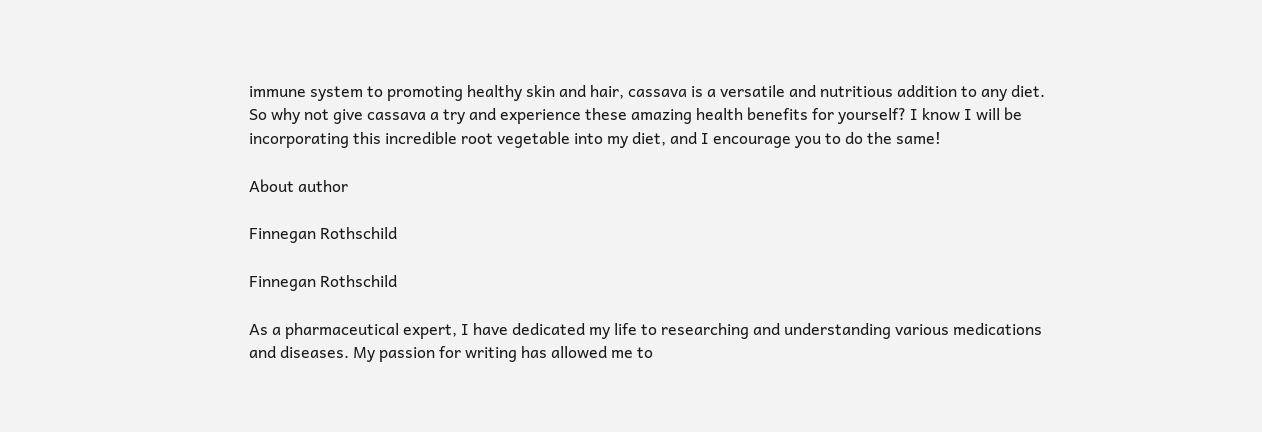immune system to promoting healthy skin and hair, cassava is a versatile and nutritious addition to any diet. So why not give cassava a try and experience these amazing health benefits for yourself? I know I will be incorporating this incredible root vegetable into my diet, and I encourage you to do the same!

About author

Finnegan Rothschild

Finnegan Rothschild

As a pharmaceutical expert, I have dedicated my life to researching and understanding various medications and diseases. My passion for writing has allowed me to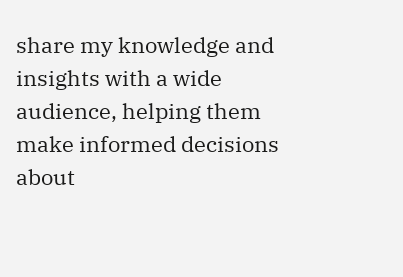share my knowledge and insights with a wide audience, helping them make informed decisions about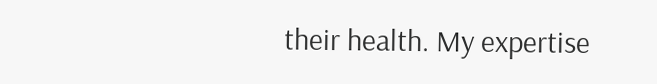their health. My expertise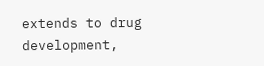extends to drug development,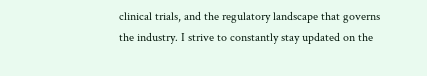clinical trials, and the regulatory landscape that governs the industry. I strive to constantly stay updated on the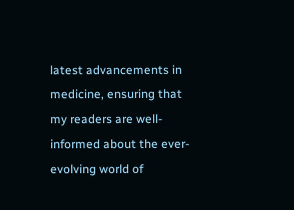latest advancements in medicine, ensuring that my readers are well-informed about the ever-evolving world of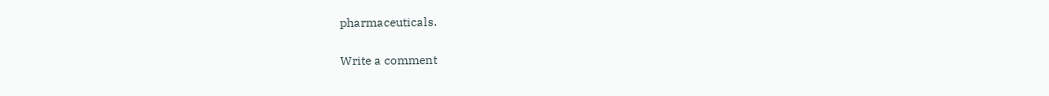pharmaceuticals.

Write a comment